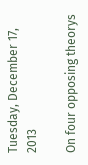Tuesday, December 17, 2013

On four opposing theorys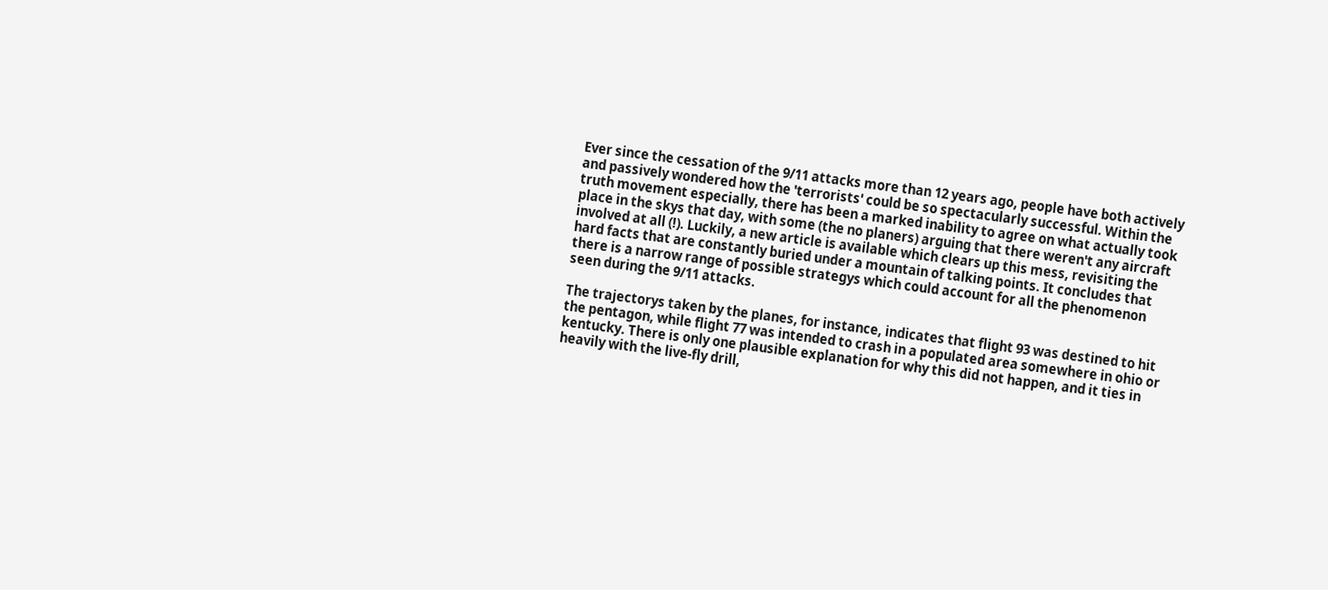Ever since the cessation of the 9/11 attacks more than 12 years ago, people have both actively and passively wondered how the 'terrorists' could be so spectacularly successful. Within the truth movement especially, there has been a marked inability to agree on what actually took place in the skys that day, with some (the no planers) arguing that there weren't any aircraft involved at all (!). Luckily, a new article is available which clears up this mess, revisiting the hard facts that are constantly buried under a mountain of talking points. It concludes that there is a narrow range of possible strategys which could account for all the phenomenon seen during the 9/11 attacks.

The trajectorys taken by the planes, for instance, indicates that flight 93 was destined to hit the pentagon, while flight 77 was intended to crash in a populated area somewhere in ohio or kentucky. There is only one plausible explanation for why this did not happen, and it ties in heavily with the live-fly drill,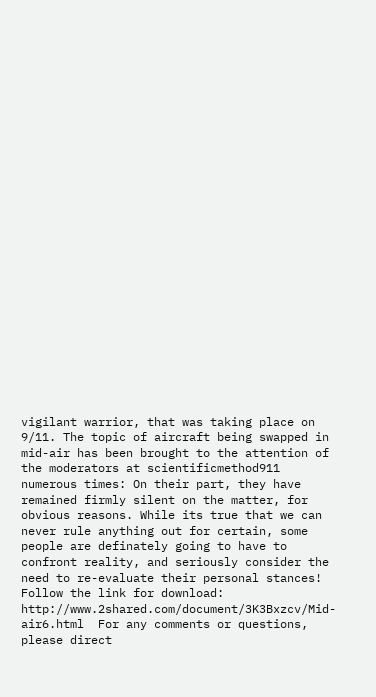vigilant warrior, that was taking place on 9/11. The topic of aircraft being swapped in mid-air has been brought to the attention of the moderators at scientificmethod911 numerous times: On their part, they have remained firmly silent on the matter, for obvious reasons. While its true that we can never rule anything out for certain, some people are definately going to have to confront reality, and seriously consider the need to re-evaluate their personal stances!
Follow the link for download: http://www.2shared.com/document/3K3Bxzcv/Mid-air6.html  For any comments or questions, please direct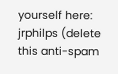yourself here: jrphilps (delete this anti-spam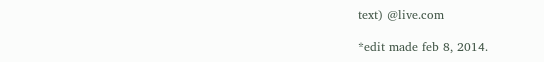text) @live.com

*edit made feb 8, 2014.